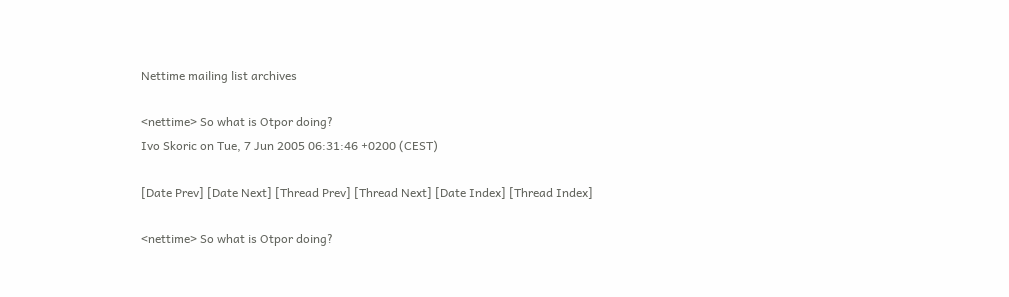Nettime mailing list archives

<nettime> So what is Otpor doing?
Ivo Skoric on Tue, 7 Jun 2005 06:31:46 +0200 (CEST)

[Date Prev] [Date Next] [Thread Prev] [Thread Next] [Date Index] [Thread Index]

<nettime> So what is Otpor doing?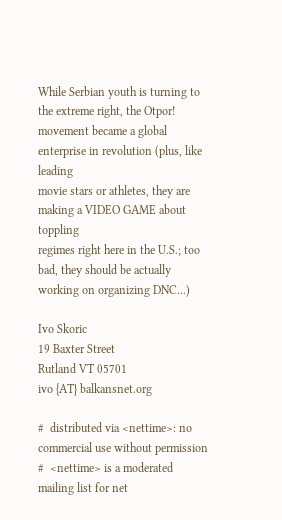While Serbian youth is turning to the extreme right, the Otpor!
movement became a global enterprise in revolution (plus, like leading
movie stars or athletes, they are making a VIDEO GAME about toppling
regimes right here in the U.S.; too bad, they should be actually
working on organizing DNC...)

Ivo Skoric
19 Baxter Street
Rutland VT 05701
ivo {AT} balkansnet.org

#  distributed via <nettime>: no commercial use without permission
#  <nettime> is a moderated mailing list for net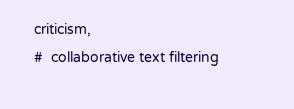criticism,
#  collaborative text filtering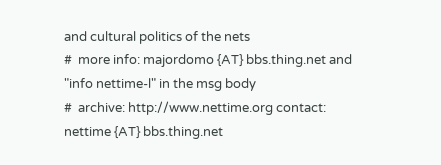and cultural politics of the nets
#  more info: majordomo {AT} bbs.thing.net and "info nettime-l" in the msg body
#  archive: http://www.nettime.org contact: nettime {AT} bbs.thing.net